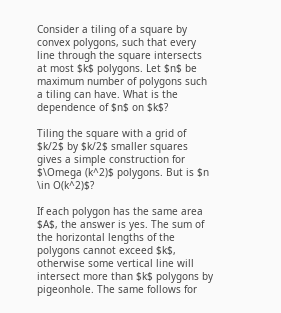Consider a tiling of a square by convex polygons, such that every line through the square intersects at most $k$ polygons. Let $n$ be maximum number of polygons such a tiling can have. What is the dependence of $n$ on $k$?

Tiling the square with a grid of $k/2$ by $k/2$ smaller squares gives a simple construction for $\Omega (k^2)$ polygons. But is $n \in O(k^2)$?

If each polygon has the same area $A$, the answer is yes. The sum of the horizontal lengths of the polygons cannot exceed $k$, otherwise some vertical line will intersect more than $k$ polygons by pigeonhole. The same follows for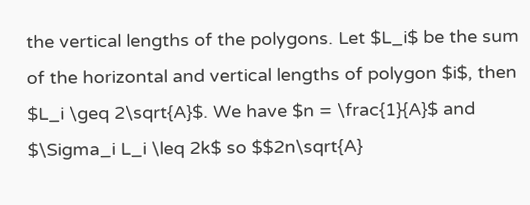the vertical lengths of the polygons. Let $L_i$ be the sum of the horizontal and vertical lengths of polygon $i$, then $L_i \geq 2\sqrt{A}$. We have $n = \frac{1}{A}$ and $\Sigma_i L_i \leq 2k$ so $$2n\sqrt{A}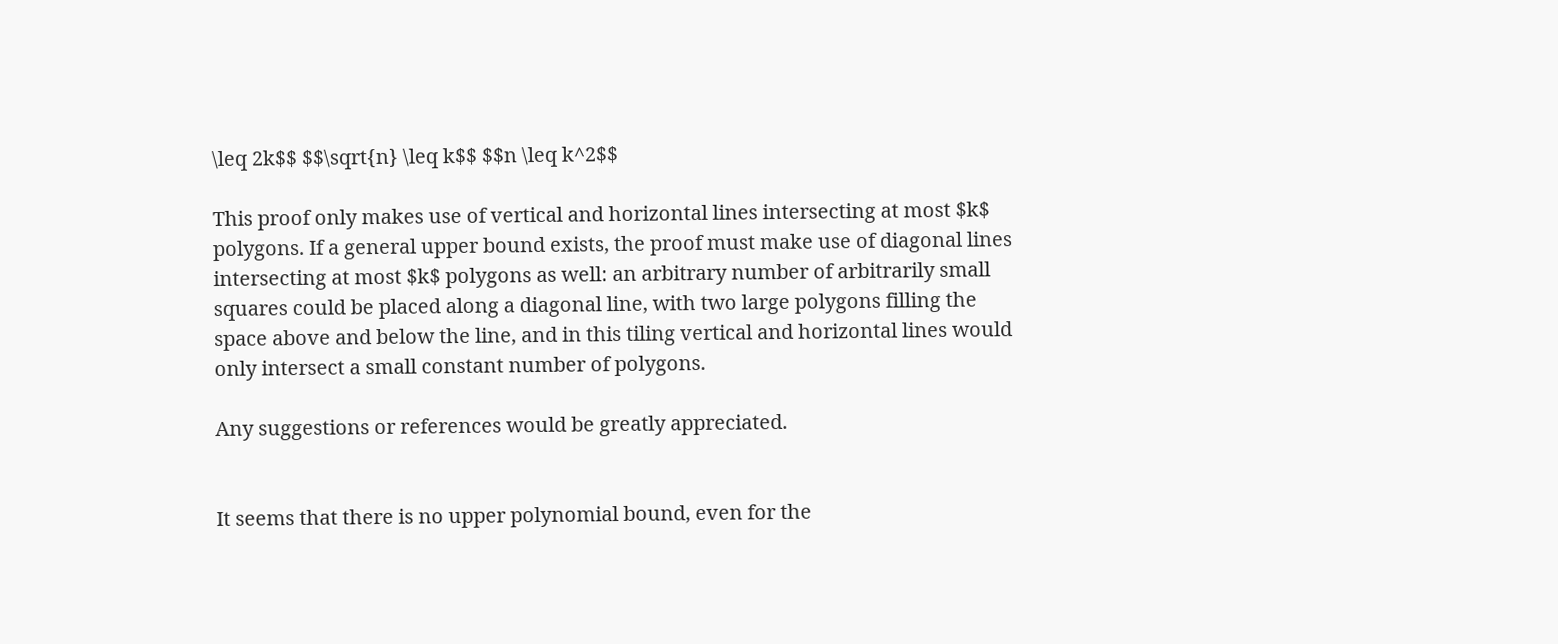\leq 2k$$ $$\sqrt{n} \leq k$$ $$n \leq k^2$$

This proof only makes use of vertical and horizontal lines intersecting at most $k$ polygons. If a general upper bound exists, the proof must make use of diagonal lines intersecting at most $k$ polygons as well: an arbitrary number of arbitrarily small squares could be placed along a diagonal line, with two large polygons filling the space above and below the line, and in this tiling vertical and horizontal lines would only intersect a small constant number of polygons.

Any suggestions or references would be greatly appreciated.


It seems that there is no upper polynomial bound, even for the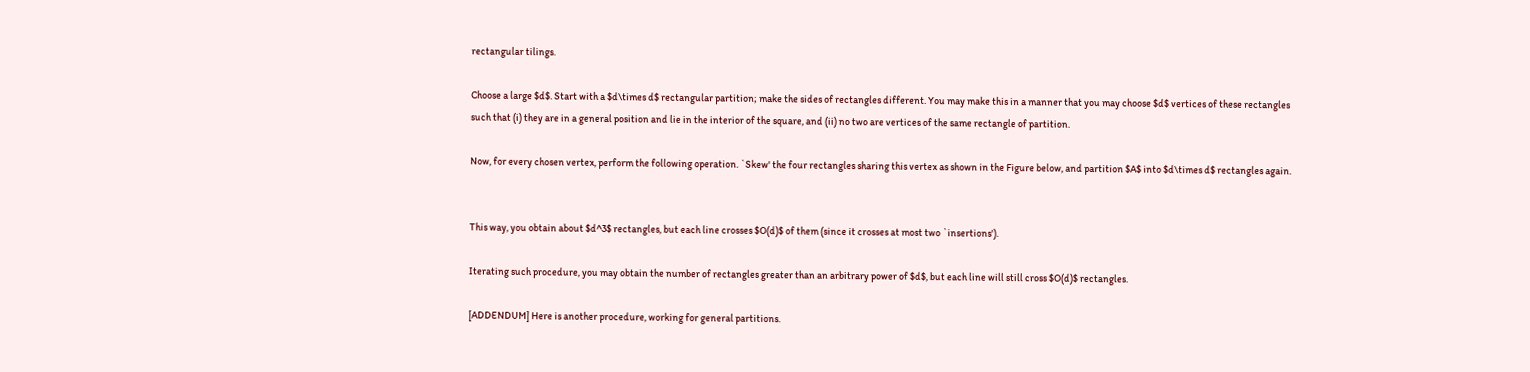rectangular tilings.

Choose a large $d$. Start with a $d\times d$ rectangular partition; make the sides of rectangles different. You may make this in a manner that you may choose $d$ vertices of these rectangles such that (i) they are in a general position and lie in the interior of the square, and (ii) no two are vertices of the same rectangle of partition.

Now, for every chosen vertex, perform the following operation. `Skew' the four rectangles sharing this vertex as shown in the Figure below, and partition $A$ into $d\times d$ rectangles again.


This way, you obtain about $d^3$ rectangles, but each line crosses $O(d)$ of them (since it crosses at most two `insertions').

Iterating such procedure, you may obtain the number of rectangles greater than an arbitrary power of $d$, but each line will still cross $O(d)$ rectangles.

[ADDENDUM] Here is another procedure, working for general partitions.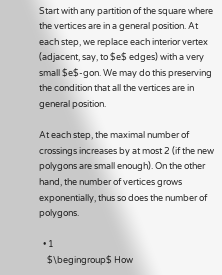Start with any partition of the square where the vertices are in a general position. At each step, we replace each interior vertex (adjacent, say, to $e$ edges) with a very small $e$-gon. We may do this preserving the condition that all the vertices are in general position.

At each step, the maximal number of crossings increases by at most 2 (if the new polygons are small enough). On the other hand, the number of vertices grows exponentially, thus so does the number of polygons.

  • 1
    $\begingroup$ How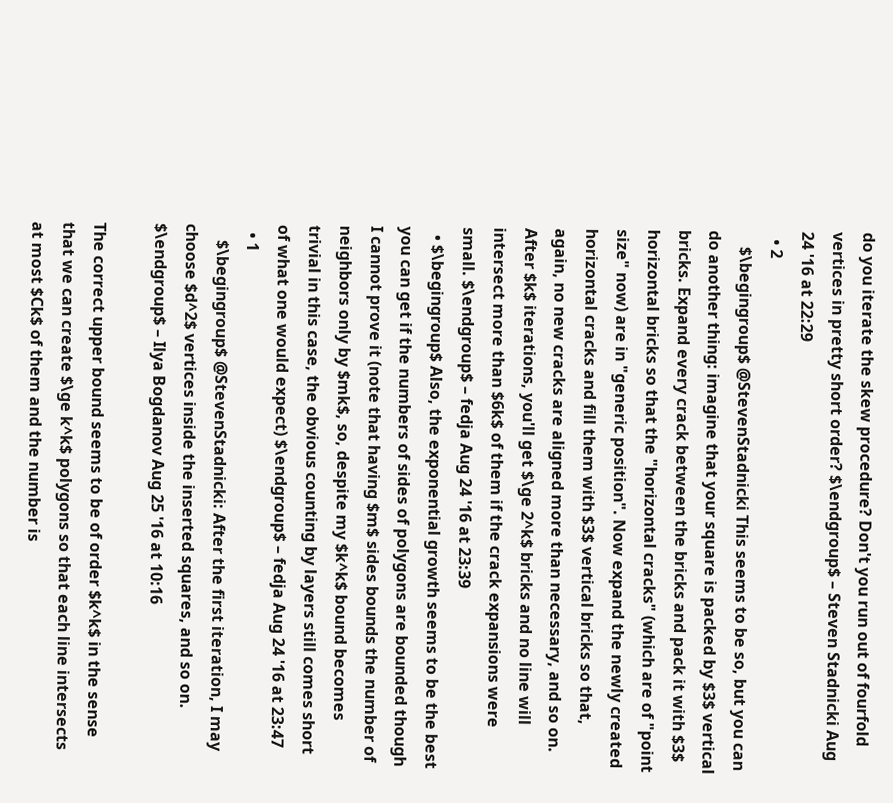do you iterate the skew procedure? Don't you run out of fourfold vertices in pretty short order? $\endgroup$ – Steven Stadnicki Aug 24 '16 at 22:29
  • 2
    $\begingroup$ @StevenStadnicki This seems to be so, but you can do another thing: imagine that your square is packed by $3$ vertical bricks. Expand every crack between the bricks and pack it with $3$ horizontal bricks so that the "horizontal cracks" (which are of "point size" now) are in "generic position". Now expand the newly created horizontal cracks and fill them with $3$ vertical bricks so that, again, no new cracks are aligned more than necessary, and so on. After $k$ iterations, you'll get $\ge 2^k$ bricks and no line will intersect more than $6k$ of them if the crack expansions were small. $\endgroup$ – fedja Aug 24 '16 at 23:39
  • $\begingroup$ Also, the exponential growth seems to be the best you can get if the numbers of sides of polygons are bounded though I cannot prove it (note that having $m$ sides bounds the number of neighbors only by $mk$, so, despite my $k^k$ bound becomes trivial in this case, the obvious counting by layers still comes short of what one would expect) $\endgroup$ – fedja Aug 24 '16 at 23:47
  • 1
    $\begingroup$ @StevenStadnicki: After the first iteration, I may choose $d^2$ vertices inside the inserted squares, and so on. $\endgroup$ – Ilya Bogdanov Aug 25 '16 at 10:16

The correct upper bound seems to be of order $k^k$ in the sense that we can create $\ge k^k$ polygons so that each line intersects at most $Ck$ of them and the number is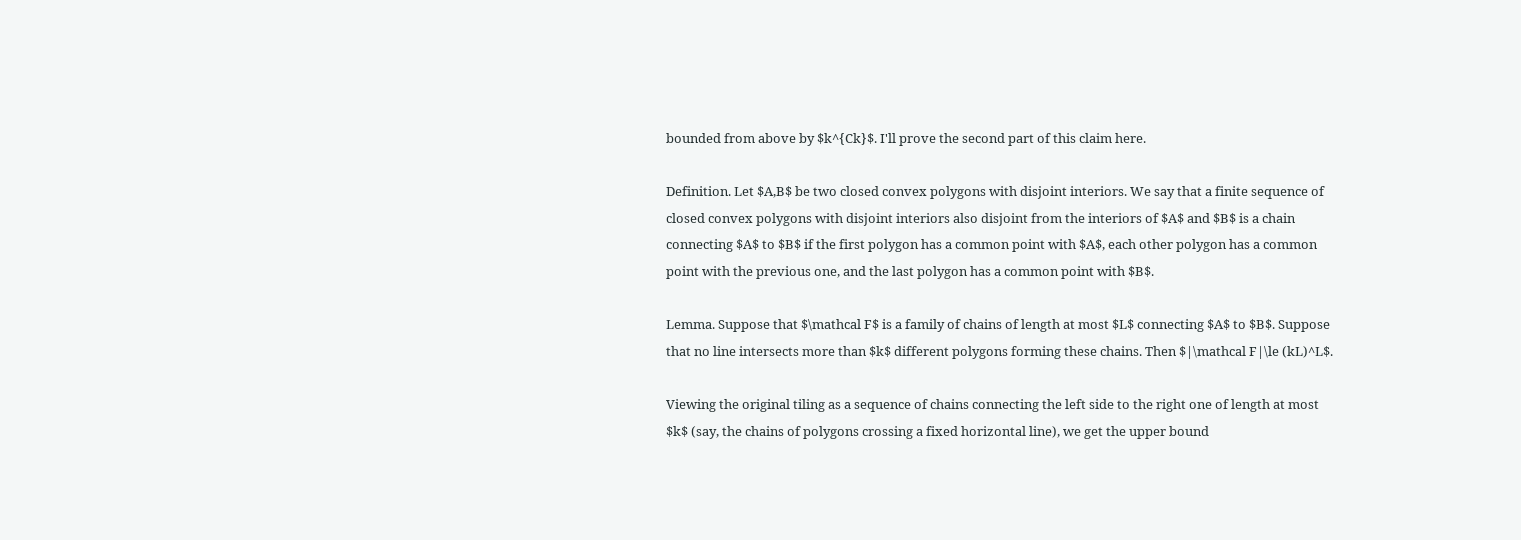bounded from above by $k^{Ck}$. I'll prove the second part of this claim here.

Definition. Let $A,B$ be two closed convex polygons with disjoint interiors. We say that a finite sequence of closed convex polygons with disjoint interiors also disjoint from the interiors of $A$ and $B$ is a chain connecting $A$ to $B$ if the first polygon has a common point with $A$, each other polygon has a common point with the previous one, and the last polygon has a common point with $B$.

Lemma. Suppose that $\mathcal F$ is a family of chains of length at most $L$ connecting $A$ to $B$. Suppose that no line intersects more than $k$ different polygons forming these chains. Then $|\mathcal F|\le (kL)^L$.

Viewing the original tiling as a sequence of chains connecting the left side to the right one of length at most $k$ (say, the chains of polygons crossing a fixed horizontal line), we get the upper bound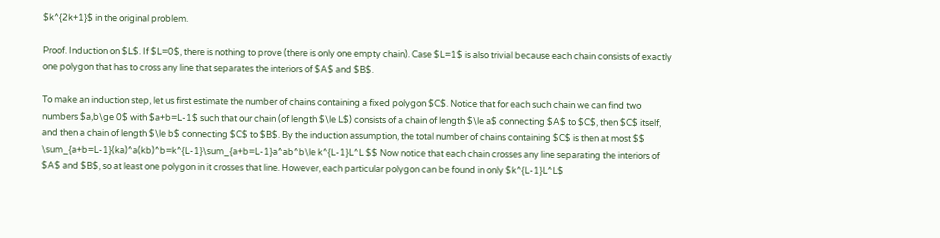$k^{2k+1}$ in the original problem.

Proof. Induction on $L$. If $L=0$, there is nothing to prove (there is only one empty chain). Case $L=1$ is also trivial because each chain consists of exactly one polygon that has to cross any line that separates the interiors of $A$ and $B$.

To make an induction step, let us first estimate the number of chains containing a fixed polygon $C$. Notice that for each such chain we can find two numbers $a,b\ge 0$ with $a+b=L-1$ such that our chain (of length $\le L$) consists of a chain of length $\le a$ connecting $A$ to $C$, then $C$ itself, and then a chain of length $\le b$ connecting $C$ to $B$. By the induction assumption, the total number of chains containing $C$ is then at most $$ \sum_{a+b=L-1}(ka)^a(kb)^b=k^{L-1}\sum_{a+b=L-1}a^ab^b\le k^{L-1}L^L $$ Now notice that each chain crosses any line separating the interiors of $A$ and $B$, so at least one polygon in it crosses that line. However, each particular polygon can be found in only $k^{L-1}L^L$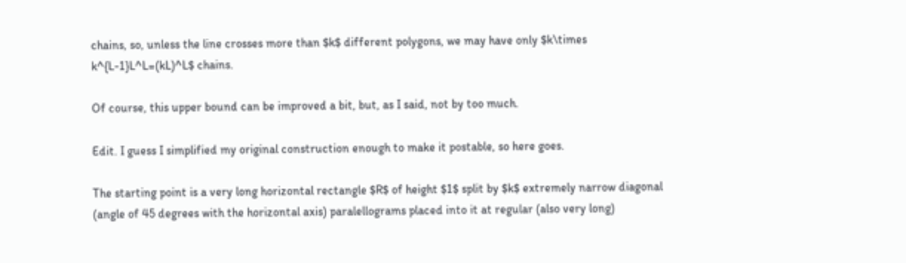chains, so, unless the line crosses more than $k$ different polygons, we may have only $k\times k^{L-1}L^L=(kL)^L$ chains.

Of course, this upper bound can be improved a bit, but, as I said, not by too much.

Edit. I guess I simplified my original construction enough to make it postable, so here goes.

The starting point is a very long horizontal rectangle $R$ of height $1$ split by $k$ extremely narrow diagonal (angle of 45 degrees with the horizontal axis) paralellograms placed into it at regular (also very long)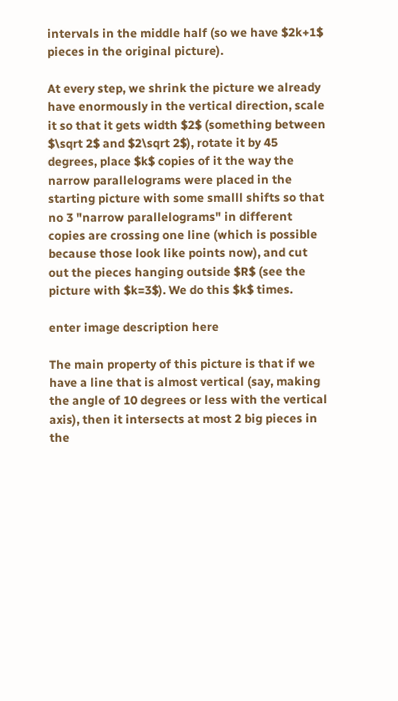intervals in the middle half (so we have $2k+1$ pieces in the original picture).

At every step, we shrink the picture we already have enormously in the vertical direction, scale it so that it gets width $2$ (something between $\sqrt 2$ and $2\sqrt 2$), rotate it by 45 degrees, place $k$ copies of it the way the narrow parallelograms were placed in the starting picture with some smalll shifts so that no 3 "narrow parallelograms" in different copies are crossing one line (which is possible because those look like points now), and cut out the pieces hanging outside $R$ (see the picture with $k=3$). We do this $k$ times.

enter image description here

The main property of this picture is that if we have a line that is almost vertical (say, making the angle of 10 degrees or less with the vertical axis), then it intersects at most 2 big pieces in the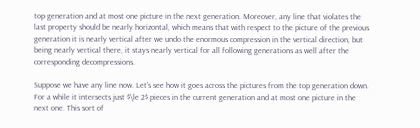top generation and at most one picture in the next generation. Moreover, any line that violates the last property should be nearly horizontal, which means that with respect to the picture of the previous generation it is nearly vertical after we undo the enormous compression in the vertical direction, but being nearly vertical there, it stays nearly vertical for all following generations as well after the corresponding decompressions.

Suppose we have any line now. Let's see how it goes across the pictures from the top generation down. For a while it intersects just $\le 2$ pieces in the current generation and at most one picture in the next one. This sort of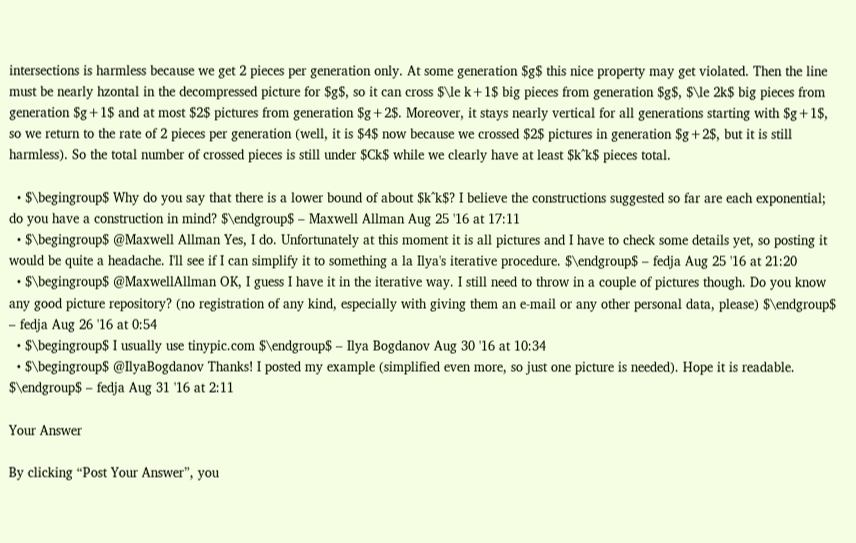intersections is harmless because we get 2 pieces per generation only. At some generation $g$ this nice property may get violated. Then the line must be nearly hzontal in the decompressed picture for $g$, so it can cross $\le k+1$ big pieces from generation $g$, $\le 2k$ big pieces from generation $g+1$ and at most $2$ pictures from generation $g+2$. Moreover, it stays nearly vertical for all generations starting with $g+1$, so we return to the rate of 2 pieces per generation (well, it is $4$ now because we crossed $2$ pictures in generation $g+2$, but it is still harmless). So the total number of crossed pieces is still under $Ck$ while we clearly have at least $k^k$ pieces total.

  • $\begingroup$ Why do you say that there is a lower bound of about $k^k$? I believe the constructions suggested so far are each exponential; do you have a construction in mind? $\endgroup$ – Maxwell Allman Aug 25 '16 at 17:11
  • $\begingroup$ @Maxwell Allman Yes, I do. Unfortunately at this moment it is all pictures and I have to check some details yet, so posting it would be quite a headache. I'll see if I can simplify it to something a la Ilya's iterative procedure. $\endgroup$ – fedja Aug 25 '16 at 21:20
  • $\begingroup$ @MaxwellAllman OK, I guess I have it in the iterative way. I still need to throw in a couple of pictures though. Do you know any good picture repository? (no registration of any kind, especially with giving them an e-mail or any other personal data, please) $\endgroup$ – fedja Aug 26 '16 at 0:54
  • $\begingroup$ I usually use tinypic.com $\endgroup$ – Ilya Bogdanov Aug 30 '16 at 10:34
  • $\begingroup$ @IlyaBogdanov Thanks! I posted my example (simplified even more, so just one picture is needed). Hope it is readable. $\endgroup$ – fedja Aug 31 '16 at 2:11

Your Answer

By clicking “Post Your Answer”, you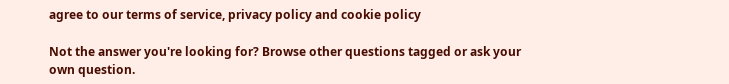agree to our terms of service, privacy policy and cookie policy

Not the answer you're looking for? Browse other questions tagged or ask your own question.